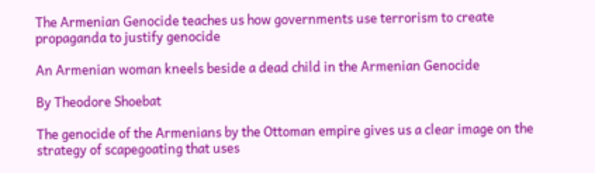The Armenian Genocide teaches us how governments use terrorism to create propaganda to justify genocide

An Armenian woman kneels beside a dead child in the Armenian Genocide

By Theodore Shoebat

The genocide of the Armenians by the Ottoman empire gives us a clear image on the strategy of scapegoating that uses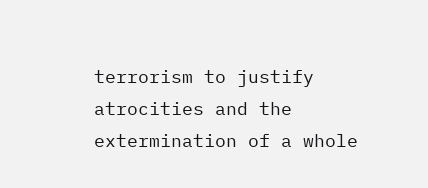terrorism to justify atrocities and the extermination of a whole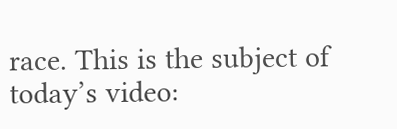race. This is the subject of today’s video: